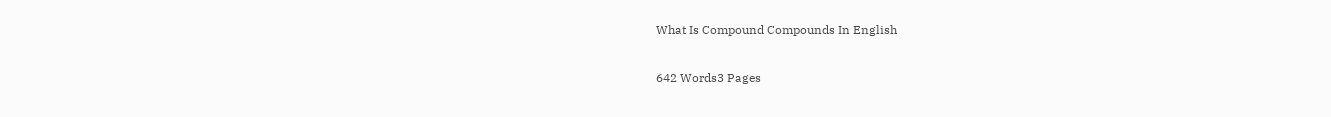What Is Compound Compounds In English

642 Words3 Pages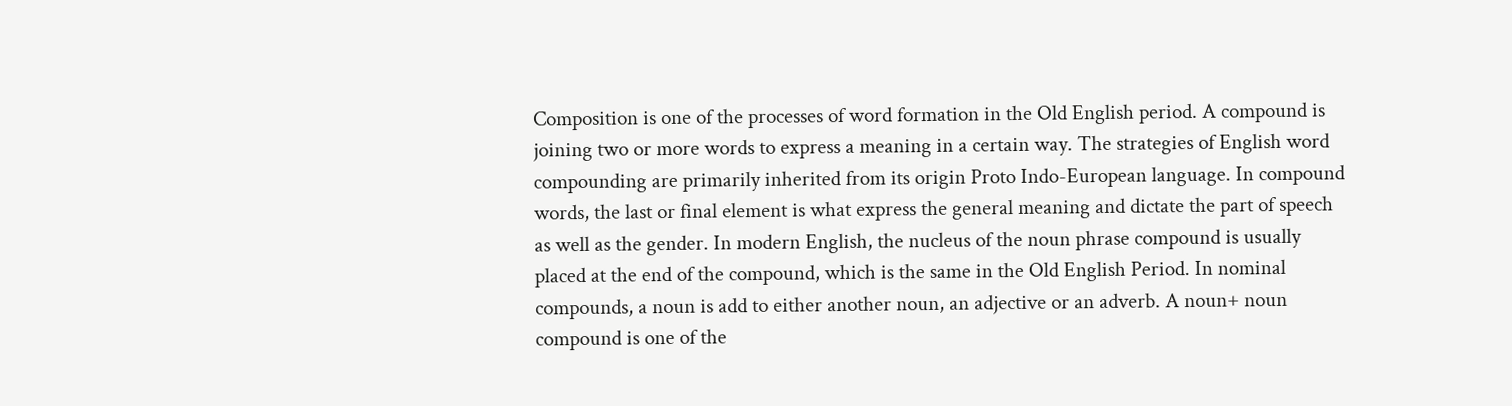Composition is one of the processes of word formation in the Old English period. A compound is joining two or more words to express a meaning in a certain way. The strategies of English word compounding are primarily inherited from its origin Proto Indo-European language. In compound words, the last or final element is what express the general meaning and dictate the part of speech as well as the gender. In modern English, the nucleus of the noun phrase compound is usually placed at the end of the compound, which is the same in the Old English Period. In nominal compounds, a noun is add to either another noun, an adjective or an adverb. A noun+ noun compound is one of the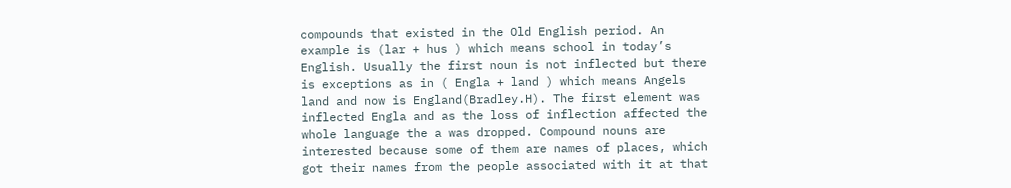compounds that existed in the Old English period. An example is (lar + hus ) which means school in today’s English. Usually the first noun is not inflected but there is exceptions as in ( Engla + land ) which means Angels land and now is England(Bradley.H). The first element was inflected Engla and as the loss of inflection affected the whole language the a was dropped. Compound nouns are interested because some of them are names of places, which got their names from the people associated with it at that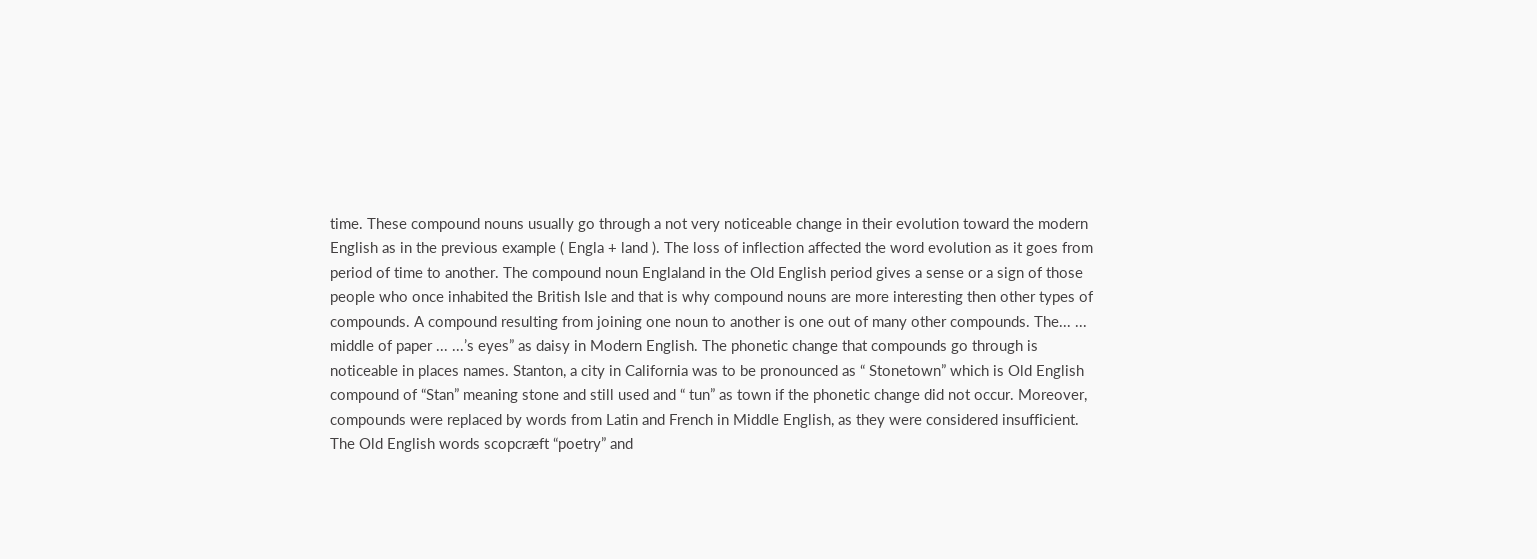time. These compound nouns usually go through a not very noticeable change in their evolution toward the modern English as in the previous example ( Engla + land ). The loss of inflection affected the word evolution as it goes from period of time to another. The compound noun Englaland in the Old English period gives a sense or a sign of those people who once inhabited the British Isle and that is why compound nouns are more interesting then other types of compounds. A compound resulting from joining one noun to another is one out of many other compounds. The... ... middle of paper ... ...’s eyes” as daisy in Modern English. The phonetic change that compounds go through is noticeable in places names. Stanton, a city in California was to be pronounced as “ Stonetown” which is Old English compound of “Stan” meaning stone and still used and “ tun” as town if the phonetic change did not occur. Moreover, compounds were replaced by words from Latin and French in Middle English, as they were considered insufficient. The Old English words scopcræft “poetry” and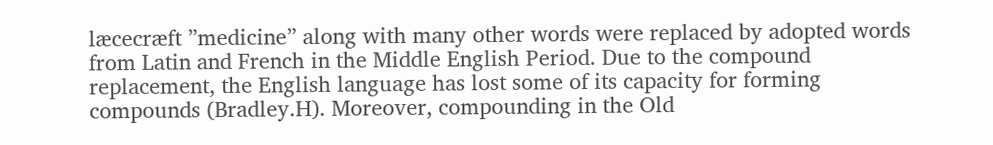læcecræft ”medicine” along with many other words were replaced by adopted words from Latin and French in the Middle English Period. Due to the compound replacement, the English language has lost some of its capacity for forming compounds (Bradley.H). Moreover, compounding in the Old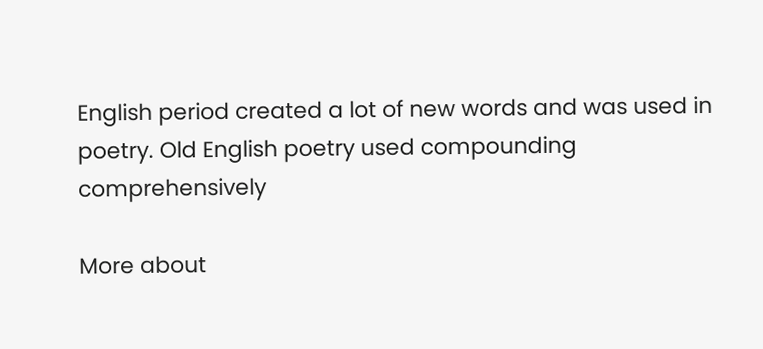English period created a lot of new words and was used in poetry. Old English poetry used compounding comprehensively

More about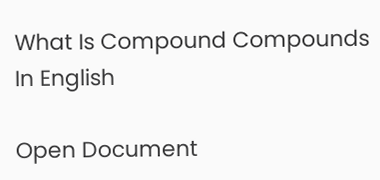What Is Compound Compounds In English

Open Document